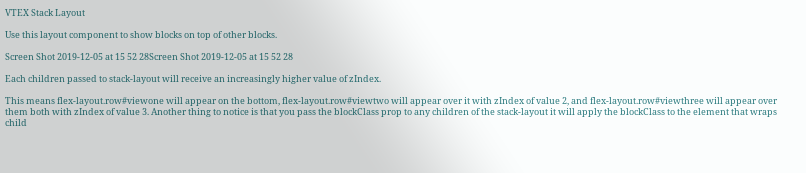VTEX Stack Layout

Use this layout component to show blocks on top of other blocks.

Screen Shot 2019-12-05 at 15 52 28Screen Shot 2019-12-05 at 15 52 28

Each children passed to stack-layout will receive an increasingly higher value of zIndex.

This means flex-layout.row#viewone will appear on the bottom, flex-layout.row#viewtwo will appear over it with zIndex of value 2, and flex-layout.row#viewthree will appear over them both with zIndex of value 3. Another thing to notice is that you pass the blockClass prop to any children of the stack-layout it will apply the blockClass to the element that wraps child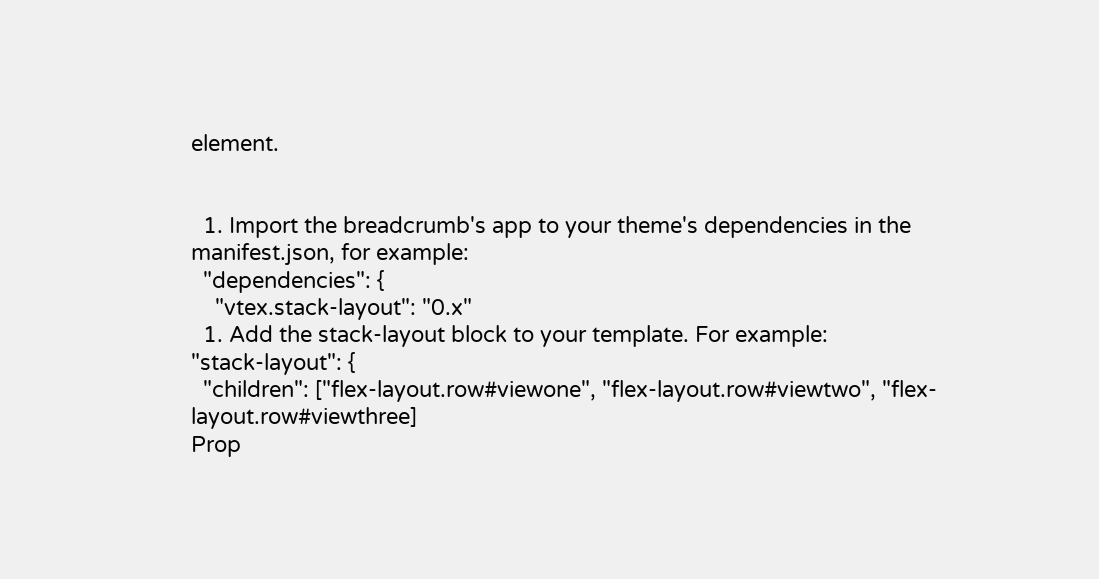element.


  1. Import the breadcrumb's app to your theme's dependencies in the manifest.json, for example:
  "dependencies": {
    "vtex.stack-layout": "0.x"
  1. Add the stack-layout block to your template. For example:
"stack-layout": {
  "children": ["flex-layout.row#viewone", "flex-layout.row#viewtwo", "flex-layout.row#viewthree]
Prop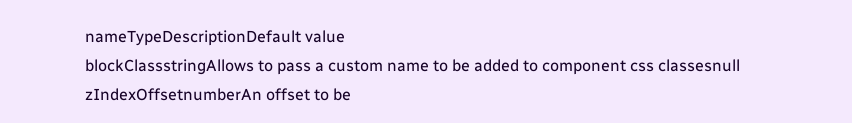nameTypeDescriptionDefault value
blockClassstringAllows to pass a custom name to be added to component css classesnull
zIndexOffsetnumberAn offset to be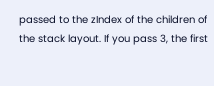passed to the zIndex of the children of the stack layout. If you pass 3, the first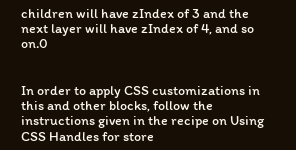children will have zIndex of 3 and the next layer will have zIndex of 4, and so on.0


In order to apply CSS customizations in this and other blocks, follow the instructions given in the recipe on Using CSS Handles for store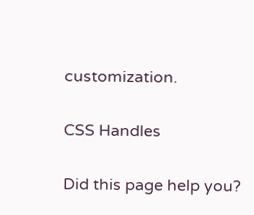customization.

CSS Handles

Did this page help you?